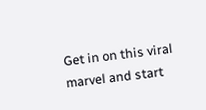Get in on this viral marvel and start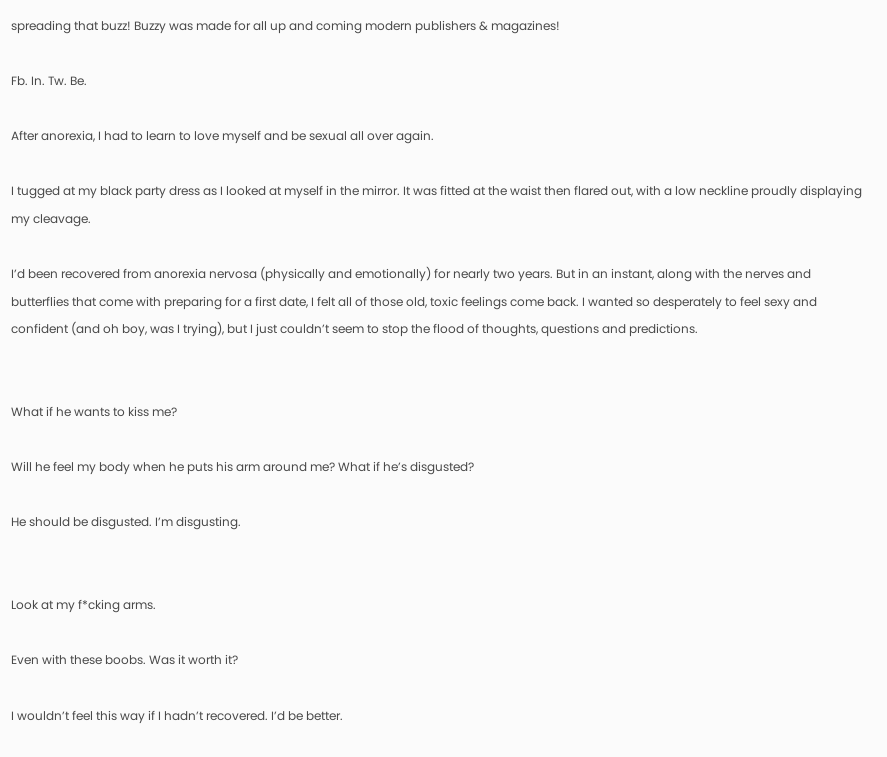spreading that buzz! Buzzy was made for all up and coming modern publishers & magazines!

Fb. In. Tw. Be.

After anorexia, I had to learn to love myself and be sexual all over again.

I tugged at my black party dress as I looked at myself in the mirror. It was fitted at the waist then flared out, with a low neckline proudly displaying my cleavage.

I’d been recovered from anorexia nervosa (physically and emotionally) for nearly two years. But in an instant, along with the nerves and butterflies that come with preparing for a first date, I felt all of those old, toxic feelings come back. I wanted so desperately to feel sexy and confident (and oh boy, was I trying), but I just couldn’t seem to stop the flood of thoughts, questions and predictions.


What if he wants to kiss me?

Will he feel my body when he puts his arm around me? What if he’s disgusted?

He should be disgusted. I’m disgusting.


Look at my f*cking arms.

Even with these boobs. Was it worth it?

I wouldn’t feel this way if I hadn’t recovered. I’d be better.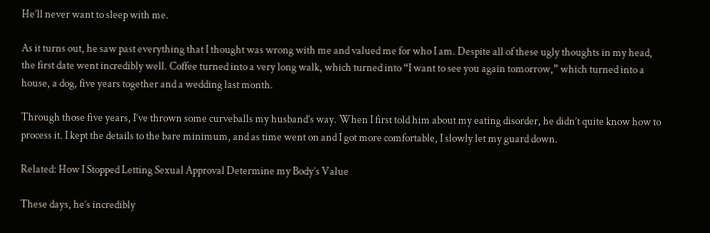He’ll never want to sleep with me.

As it turns out, he saw past everything that I thought was wrong with me and valued me for who I am. Despite all of these ugly thoughts in my head, the first date went incredibly well. Coffee turned into a very long walk, which turned into “I want to see you again tomorrow,” which turned into a house, a dog, five years together and a wedding last month.

Through those five years, I’ve thrown some curveballs my husband’s way. When I first told him about my eating disorder, he didn’t quite know how to process it. I kept the details to the bare minimum, and as time went on and I got more comfortable, I slowly let my guard down.

Related: How I Stopped Letting Sexual Approval Determine my Body’s Value

These days, he’s incredibly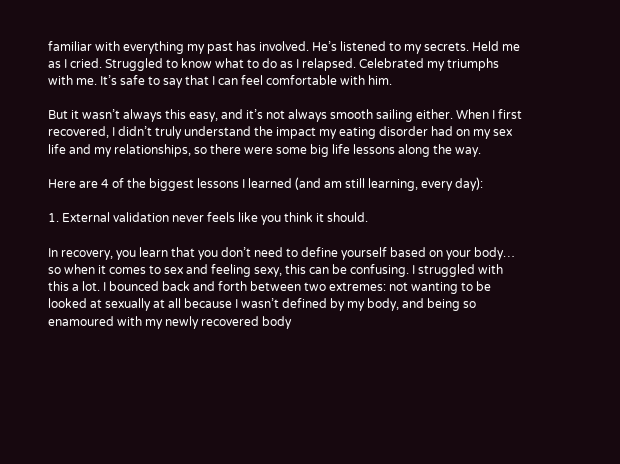familiar with everything my past has involved. He’s listened to my secrets. Held me as I cried. Struggled to know what to do as I relapsed. Celebrated my triumphs with me. It’s safe to say that I can feel comfortable with him.

But it wasn’t always this easy, and it’s not always smooth sailing either. When I first recovered, I didn’t truly understand the impact my eating disorder had on my sex life and my relationships, so there were some big life lessons along the way.

Here are 4 of the biggest lessons I learned (and am still learning, every day):

1. External validation never feels like you think it should.

In recovery, you learn that you don’t need to define yourself based on your body… so when it comes to sex and feeling sexy, this can be confusing. I struggled with this a lot. I bounced back and forth between two extremes: not wanting to be looked at sexually at all because I wasn’t defined by my body, and being so enamoured with my newly recovered body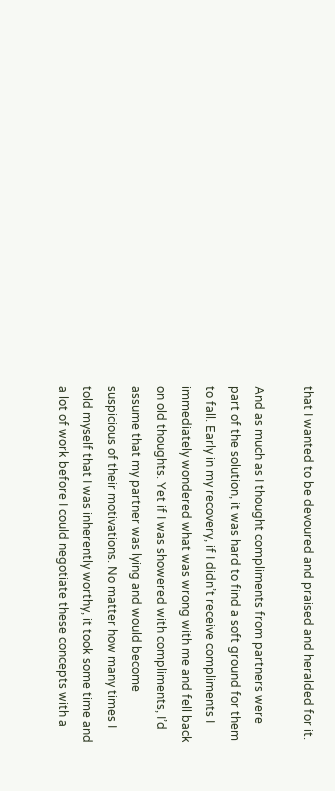that I wanted to be devoured and praised and heralded for it.

And as much as I thought compliments from partners were part of the solution, it was hard to find a soft ground for them to fall. Early in my recovery, if I didn’t receive compliments I immediately wondered what was wrong with me and fell back on old thoughts. Yet if I was showered with compliments, I’d assume that my partner was lying and would become suspicious of their motivations. No matter how many times I told myself that I was inherently worthy, it took some time and a lot of work before I could negotiate these concepts with a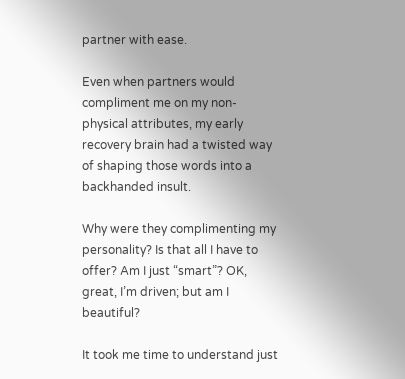partner with ease.

Even when partners would compliment me on my non-physical attributes, my early recovery brain had a twisted way of shaping those words into a backhanded insult.

Why were they complimenting my personality? Is that all I have to offer? Am I just “smart”? OK, great, I’m driven; but am I beautiful?

It took me time to understand just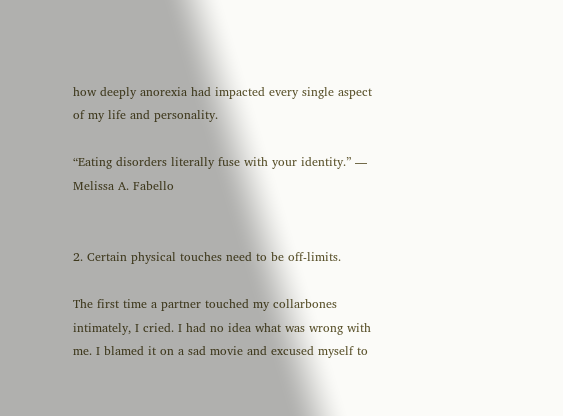how deeply anorexia had impacted every single aspect of my life and personality.

“Eating disorders literally fuse with your identity.” — Melissa A. Fabello


2. Certain physical touches need to be off-limits.

The first time a partner touched my collarbones intimately, I cried. I had no idea what was wrong with me. I blamed it on a sad movie and excused myself to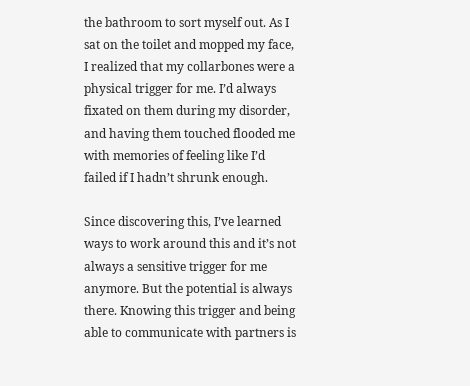the bathroom to sort myself out. As I sat on the toilet and mopped my face, I realized that my collarbones were a physical trigger for me. I’d always fixated on them during my disorder, and having them touched flooded me with memories of feeling like I’d failed if I hadn’t shrunk enough.

Since discovering this, I’ve learned ways to work around this and it’s not always a sensitive trigger for me anymore. But the potential is always there. Knowing this trigger and being able to communicate with partners is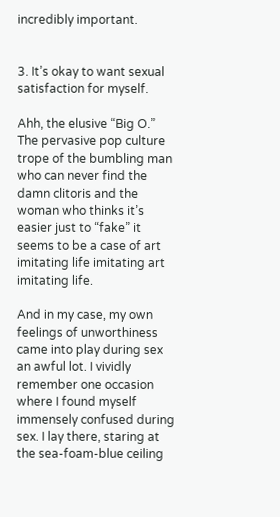incredibly important.


3. It’s okay to want sexual satisfaction for myself.

Ahh, the elusive “Big O.” The pervasive pop culture trope of the bumbling man who can never find the damn clitoris and the woman who thinks it’s easier just to “fake” it seems to be a case of art imitating life imitating art imitating life.

And in my case, my own feelings of unworthiness came into play during sex an awful lot. I vividly remember one occasion where I found myself immensely confused during sex. I lay there, staring at the sea-foam-blue ceiling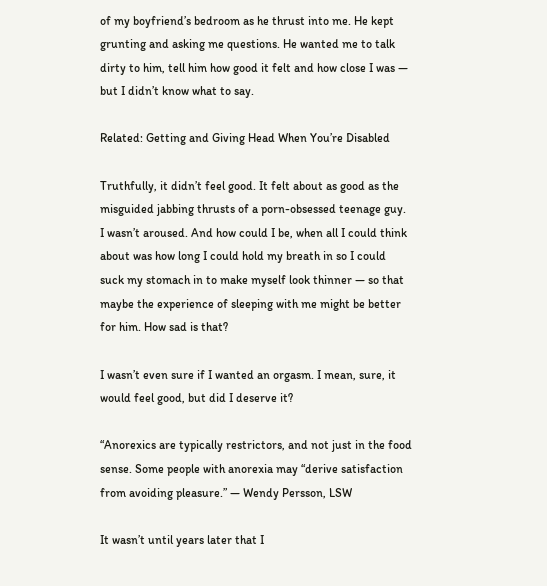of my boyfriend’s bedroom as he thrust into me. He kept grunting and asking me questions. He wanted me to talk dirty to him, tell him how good it felt and how close I was — but I didn’t know what to say.

Related: Getting and Giving Head When You’re Disabled

Truthfully, it didn’t feel good. It felt about as good as the misguided jabbing thrusts of a porn-obsessed teenage guy. I wasn’t aroused. And how could I be, when all I could think about was how long I could hold my breath in so I could suck my stomach in to make myself look thinner — so that maybe the experience of sleeping with me might be better for him. How sad is that?

I wasn’t even sure if I wanted an orgasm. I mean, sure, it would feel good, but did I deserve it?

“Anorexics are typically restrictors, and not just in the food sense. Some people with anorexia may “derive satisfaction from avoiding pleasure.” — Wendy Persson, LSW

It wasn’t until years later that I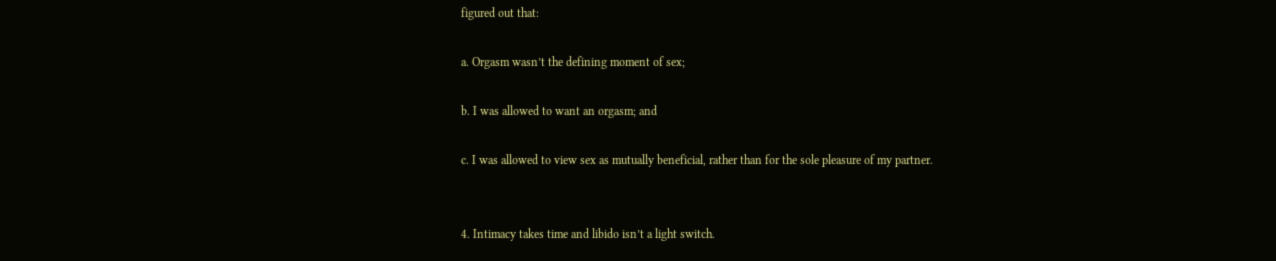figured out that:

a. Orgasm wasn’t the defining moment of sex;

b. I was allowed to want an orgasm; and

c. I was allowed to view sex as mutually beneficial, rather than for the sole pleasure of my partner.


4. Intimacy takes time and libido isn’t a light switch.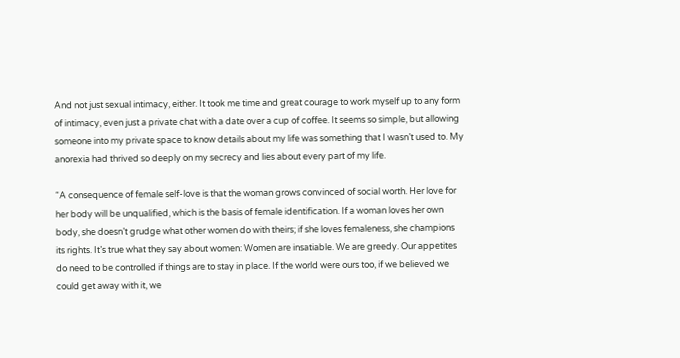And not just sexual intimacy, either. It took me time and great courage to work myself up to any form of intimacy, even just a private chat with a date over a cup of coffee. It seems so simple, but allowing someone into my private space to know details about my life was something that I wasn’t used to. My anorexia had thrived so deeply on my secrecy and lies about every part of my life.

“A consequence of female self-love is that the woman grows convinced of social worth. Her love for her body will be unqualified, which is the basis of female identification. If a woman loves her own body, she doesn’t grudge what other women do with theirs; if she loves femaleness, she champions its rights. It’s true what they say about women: Women are insatiable. We are greedy. Our appetites do need to be controlled if things are to stay in place. If the world were ours too, if we believed we could get away with it, we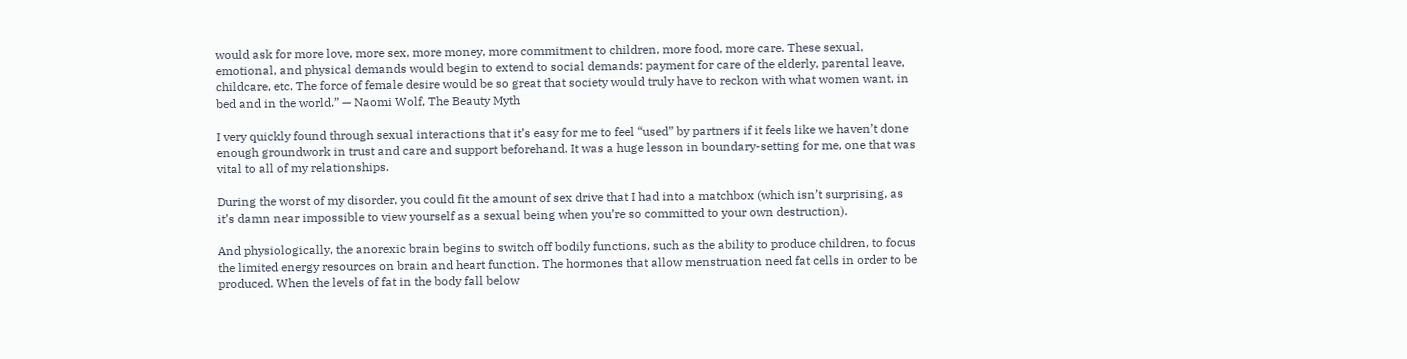would ask for more love, more sex, more money, more commitment to children, more food, more care. These sexual, emotional, and physical demands would begin to extend to social demands: payment for care of the elderly, parental leave, childcare, etc. The force of female desire would be so great that society would truly have to reckon with what women want, in bed and in the world.” — Naomi Wolf, The Beauty Myth

I very quickly found through sexual interactions that it’s easy for me to feel “used” by partners if it feels like we haven’t done enough groundwork in trust and care and support beforehand. It was a huge lesson in boundary-setting for me, one that was vital to all of my relationships.

During the worst of my disorder, you could fit the amount of sex drive that I had into a matchbox (which isn’t surprising, as it’s damn near impossible to view yourself as a sexual being when you’re so committed to your own destruction).

And physiologically, the anorexic brain begins to switch off bodily functions, such as the ability to produce children, to focus the limited energy resources on brain and heart function. The hormones that allow menstruation need fat cells in order to be produced. When the levels of fat in the body fall below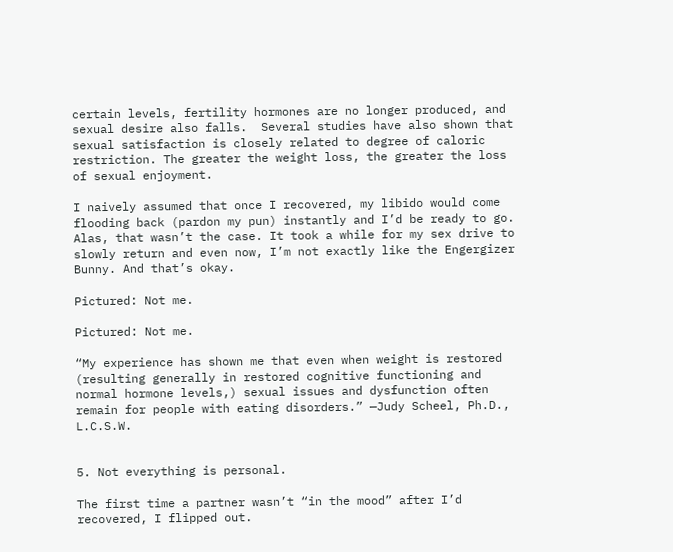certain levels, fertility hormones are no longer produced, and sexual desire also falls.  Several studies have also shown that sexual satisfaction is closely related to degree of caloric restriction. The greater the weight loss, the greater the loss of sexual enjoyment.

I naively assumed that once I recovered, my libido would come flooding back (pardon my pun) instantly and I’d be ready to go. Alas, that wasn’t the case. It took a while for my sex drive to slowly return and even now, I’m not exactly like the Engergizer Bunny. And that’s okay.

Pictured: Not me.

Pictured: Not me.

“My experience has shown me that even when weight is restored (resulting generally in restored cognitive functioning and normal hormone levels,) sexual issues and dysfunction often remain for people with eating disorders.” —Judy Scheel, Ph.D., L.C.S.W.


5. Not everything is personal.

The first time a partner wasn’t “in the mood” after I’d recovered, I flipped out.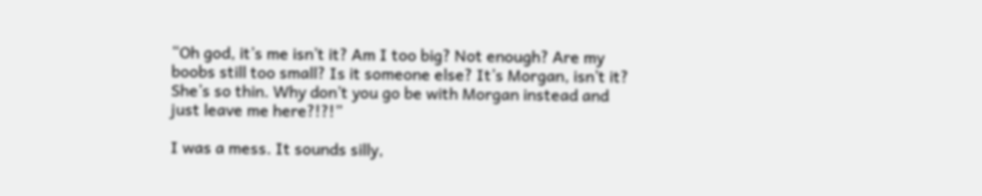“Oh god, it’s me isn’t it? Am I too big? Not enough? Are my boobs still too small? Is it someone else? It’s Morgan, isn’t it? She’s so thin. Why don’t you go be with Morgan instead and just leave me here?!?!”

I was a mess. It sounds silly,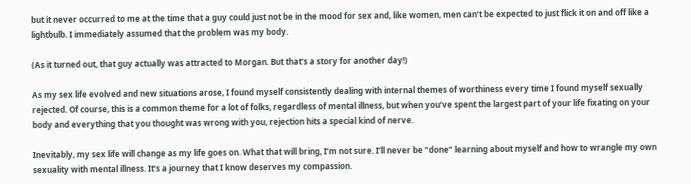but it never occurred to me at the time that a guy could just not be in the mood for sex and, like women, men can’t be expected to just flick it on and off like a lightbulb. I immediately assumed that the problem was my body.

(As it turned out, that guy actually was attracted to Morgan. But that’s a story for another day!)

As my sex life evolved and new situations arose, I found myself consistently dealing with internal themes of worthiness every time I found myself sexually rejected. Of course, this is a common theme for a lot of folks, regardless of mental illness, but when you’ve spent the largest part of your life fixating on your body and everything that you thought was wrong with you, rejection hits a special kind of nerve.

Inevitably, my sex life will change as my life goes on. What that will bring, I’m not sure. I’ll never be “done” learning about myself and how to wrangle my own sexuality with mental illness. It’s a journey that I know deserves my compassion.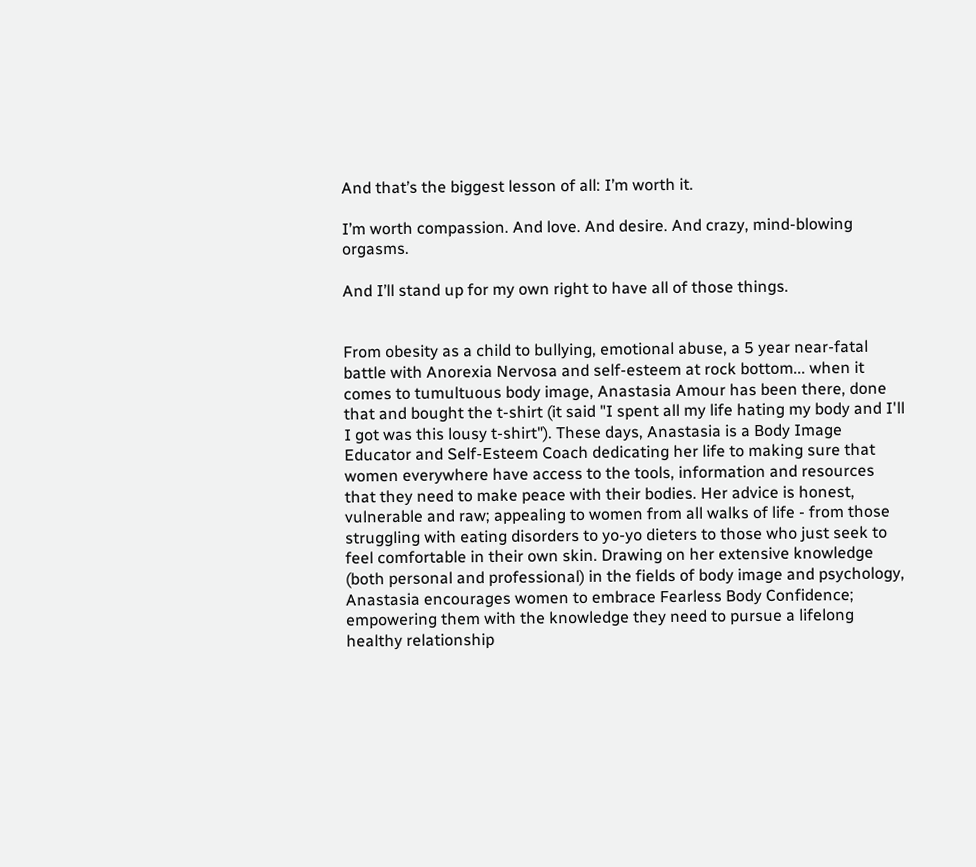And that’s the biggest lesson of all: I’m worth it.

I’m worth compassion. And love. And desire. And crazy, mind-blowing orgasms.

And I’ll stand up for my own right to have all of those things.


From obesity as a child to bullying, emotional abuse, a 5 year near-fatal battle with Anorexia Nervosa and self-esteem at rock bottom... when it comes to tumultuous body image, Anastasia Amour has been there, done that and bought the t-shirt (it said "I spent all my life hating my body and I'll I got was this lousy t-shirt"). These days, Anastasia is a Body Image Educator and Self-Esteem Coach dedicating her life to making sure that women everywhere have access to the tools, information and resources that they need to make peace with their bodies. Her advice is honest, vulnerable and raw; appealing to women from all walks of life - from those struggling with eating disorders to yo-yo dieters to those who just seek to feel comfortable in their own skin. Drawing on her extensive knowledge (both personal and professional) in the fields of body image and psychology, Anastasia encourages women to embrace Fearless Body Confidence; empowering them with the knowledge they need to pursue a lifelong healthy relationship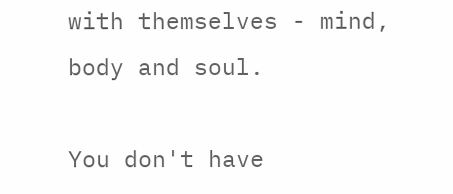with themselves - mind, body and soul.

You don't have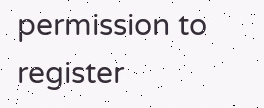permission to register